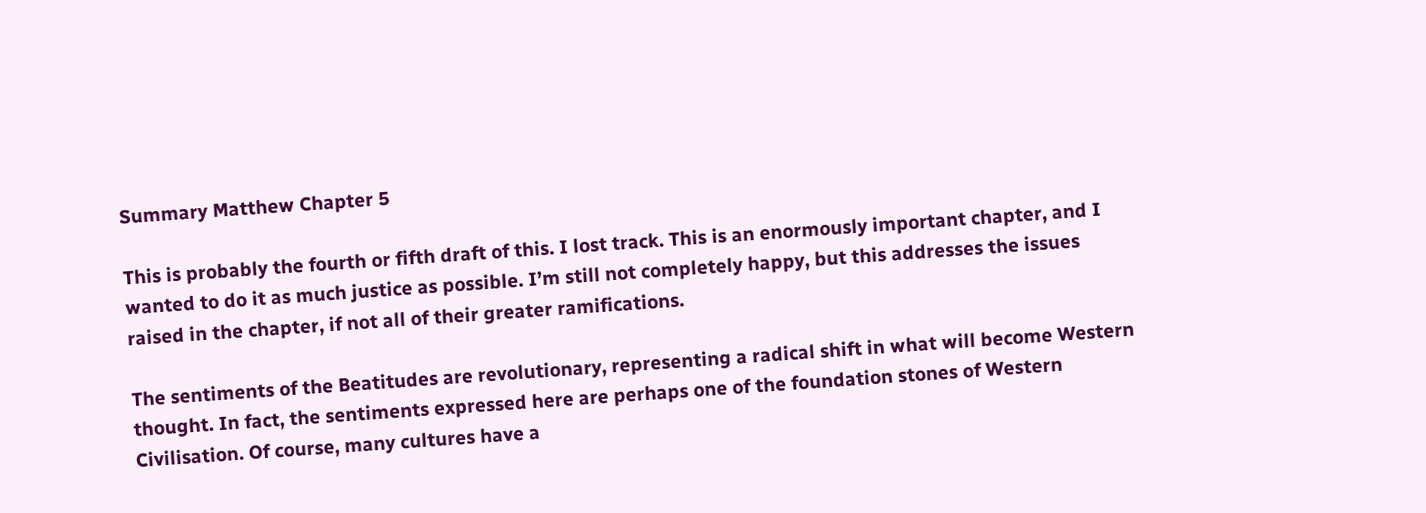Summary Matthew Chapter 5

This is probably the fourth or fifth draft of this. I lost track. This is an enormously important chapter, and I wanted to do it as much justice as possible. I’m still not completely happy, but this addresses the issues raised in the chapter, if not all of their greater ramifications.

The sentiments of the Beatitudes are revolutionary, representing a radical shift in what will become Western thought. In fact, the sentiments expressed here are perhaps one of the foundation stones of Western Civilisation. Of course, many cultures have a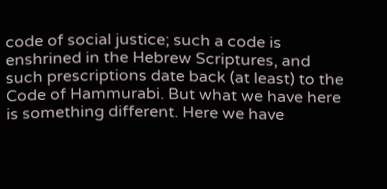code of social justice; such a code is enshrined in the Hebrew Scriptures, and such prescriptions date back (at least) to the Code of Hammurabi. But what we have here is something different. Here we have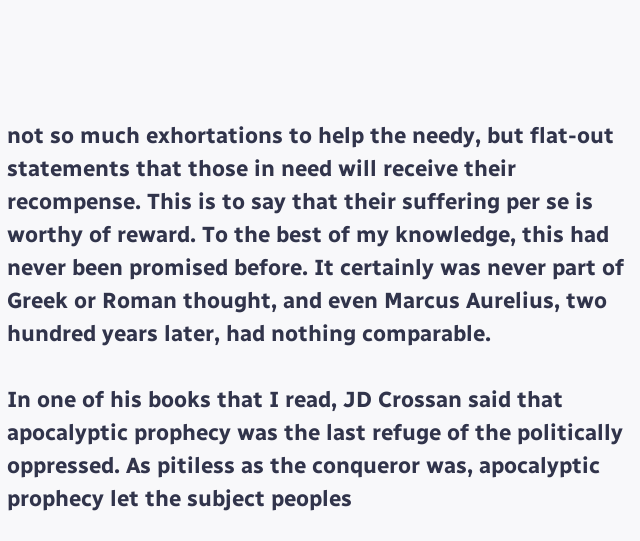not so much exhortations to help the needy, but flat-out statements that those in need will receive their recompense. This is to say that their suffering per se is worthy of reward. To the best of my knowledge, this had never been promised before. It certainly was never part of Greek or Roman thought, and even Marcus Aurelius, two hundred years later, had nothing comparable.

In one of his books that I read, JD Crossan said that apocalyptic prophecy was the last refuge of the politically oppressed. As pitiless as the conqueror was, apocalyptic prophecy let the subject peoples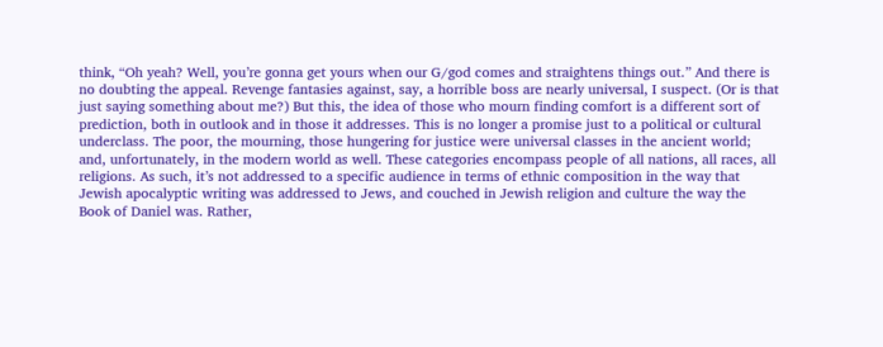think, “Oh yeah? Well, you’re gonna get yours when our G/god comes and straightens things out.” And there is no doubting the appeal. Revenge fantasies against, say, a horrible boss are nearly universal, I suspect. (Or is that just saying something about me?) But this, the idea of those who mourn finding comfort is a different sort of prediction, both in outlook and in those it addresses. This is no longer a promise just to a political or cultural underclass. The poor, the mourning, those hungering for justice were universal classes in the ancient world; and, unfortunately, in the modern world as well. These categories encompass people of all nations, all races, all religions. As such, it’s not addressed to a specific audience in terms of ethnic composition in the way that Jewish apocalyptic writing was addressed to Jews, and couched in Jewish religion and culture the way the Book of Daniel was. Rather,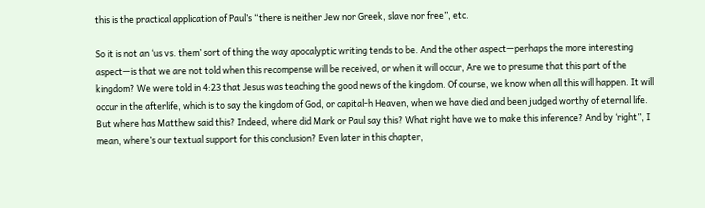this is the practical application of Paul’s “there is neither Jew nor Greek, slave nor free”, etc.

So it is not an ‘us vs. them’ sort of thing the way apocalyptic writing tends to be. And the other aspect—perhaps the more interesting aspect—is that we are not told when this recompense will be received, or when it will occur, Are we to presume that this part of the kingdom? We were told in 4:23 that Jesus was teaching the good news of the kingdom. Of course, we know when all this will happen. It will occur in the afterlife, which is to say the kingdom of God, or capital-h Heaven, when we have died and been judged worthy of eternal life. But where has Matthew said this? Indeed, where did Mark or Paul say this? What right have we to make this inference? And by ‘right”, I mean, where’s our textual support for this conclusion? Even later in this chapter,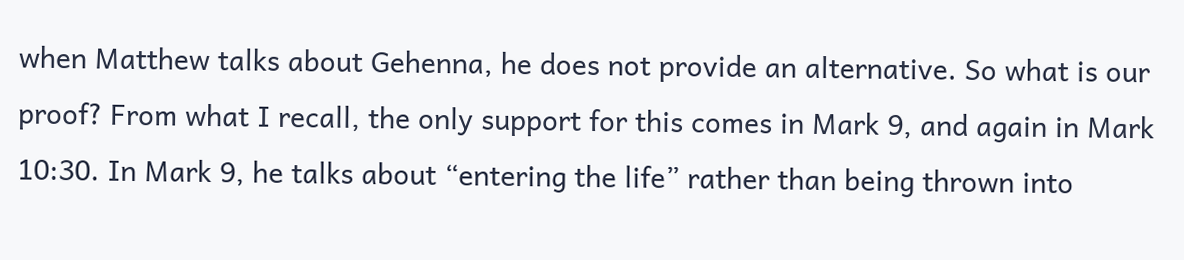when Matthew talks about Gehenna, he does not provide an alternative. So what is our proof? From what I recall, the only support for this comes in Mark 9, and again in Mark 10:30. In Mark 9, he talks about “entering the life” rather than being thrown into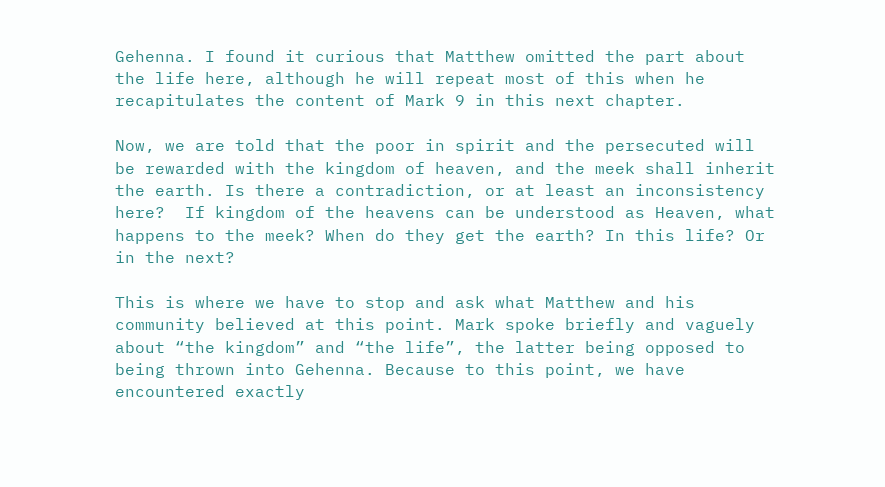Gehenna. I found it curious that Matthew omitted the part about the life here, although he will repeat most of this when he recapitulates the content of Mark 9 in this next chapter.

Now, we are told that the poor in spirit and the persecuted will be rewarded with the kingdom of heaven, and the meek shall inherit the earth. Is there a contradiction, or at least an inconsistency here?  If kingdom of the heavens can be understood as Heaven, what happens to the meek? When do they get the earth? In this life? Or in the next?

This is where we have to stop and ask what Matthew and his community believed at this point. Mark spoke briefly and vaguely about “the kingdom” and “the life”, the latter being opposed to being thrown into Gehenna. Because to this point, we have encountered exactly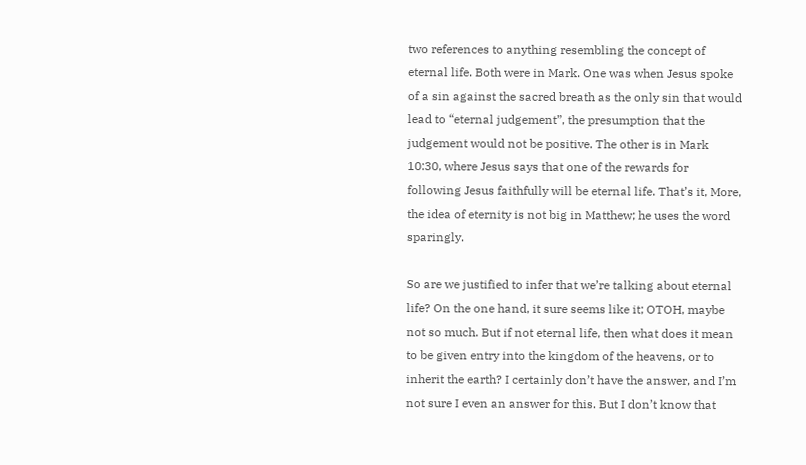two references to anything resembling the concept of eternal life. Both were in Mark. One was when Jesus spoke of a sin against the sacred breath as the only sin that would lead to “eternal judgement”, the presumption that the judgement would not be positive. The other is in Mark 10:30, where Jesus says that one of the rewards for following Jesus faithfully will be eternal life. That’s it, More, the idea of eternity is not big in Matthew; he uses the word sparingly.

So are we justified to infer that we’re talking about eternal life? On the one hand, it sure seems like it; OTOH, maybe not so much. But if not eternal life, then what does it mean to be given entry into the kingdom of the heavens, or to inherit the earth? I certainly don’t have the answer, and I’m not sure I even an answer for this. But I don’t know that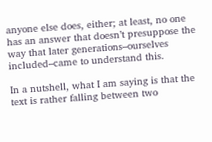anyone else does, either; at least, no one has an answer that doesn’t presuppose the way that later generations–ourselves included–came to understand this.

In a nutshell, what I am saying is that the text is rather falling between two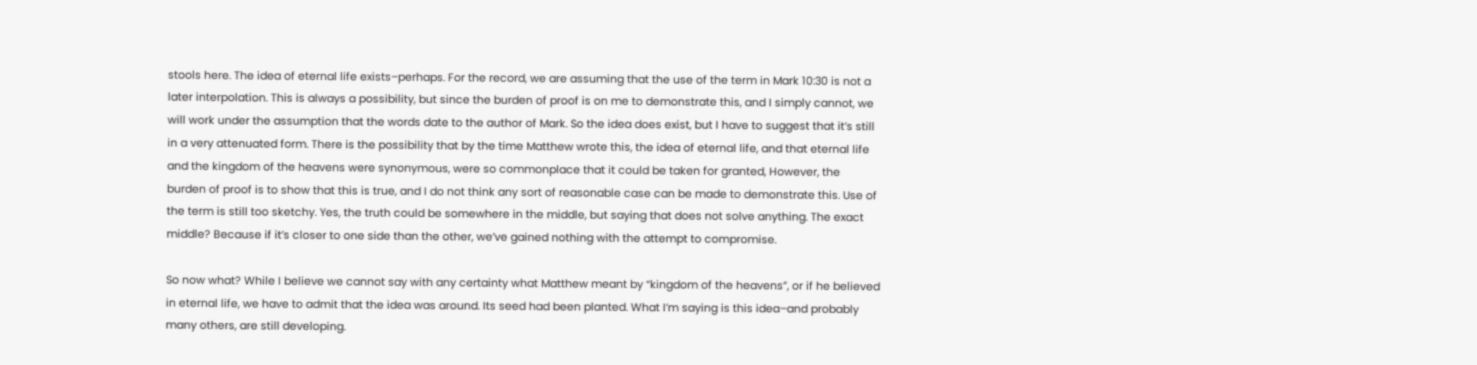stools here. The idea of eternal life exists–perhaps. For the record, we are assuming that the use of the term in Mark 10:30 is not a later interpolation. This is always a possibility, but since the burden of proof is on me to demonstrate this, and I simply cannot, we will work under the assumption that the words date to the author of Mark. So the idea does exist, but I have to suggest that it’s still in a very attenuated form. There is the possibility that by the time Matthew wrote this, the idea of eternal life, and that eternal life and the kingdom of the heavens were synonymous, were so commonplace that it could be taken for granted, However, the burden of proof is to show that this is true, and I do not think any sort of reasonable case can be made to demonstrate this. Use of the term is still too sketchy. Yes, the truth could be somewhere in the middle, but saying that does not solve anything. The exact middle? Because if it’s closer to one side than the other, we’ve gained nothing with the attempt to compromise.

So now what? While I believe we cannot say with any certainty what Matthew meant by “kingdom of the heavens”, or if he believed in eternal life, we have to admit that the idea was around. Its seed had been planted. What I’m saying is this idea–and probably many others, are still developing.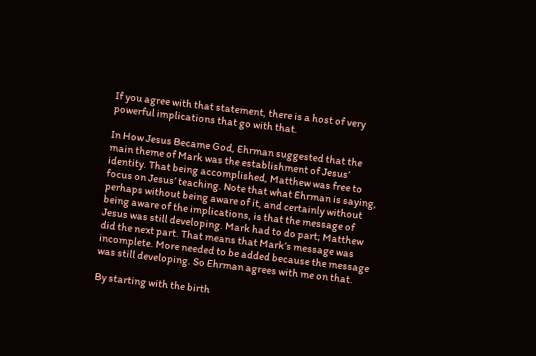If you agree with that statement, there is a host of very powerful implications that go with that.

In How Jesus Became God, Ehrman suggested that the main theme of Mark was the establishment of Jesus’ identity. That being accomplished, Matthew was free to focus on Jesus’ teaching. Note that what Ehrman is saying, perhaps without being aware of it, and certainly without being aware of the implications, is that the message of Jesus was still developing. Mark had to do part; Matthew did the next part. That means that Mark’s message was incomplete. More needed to be added because the message was still developing. So Ehrman agrees with me on that.

By starting with the birth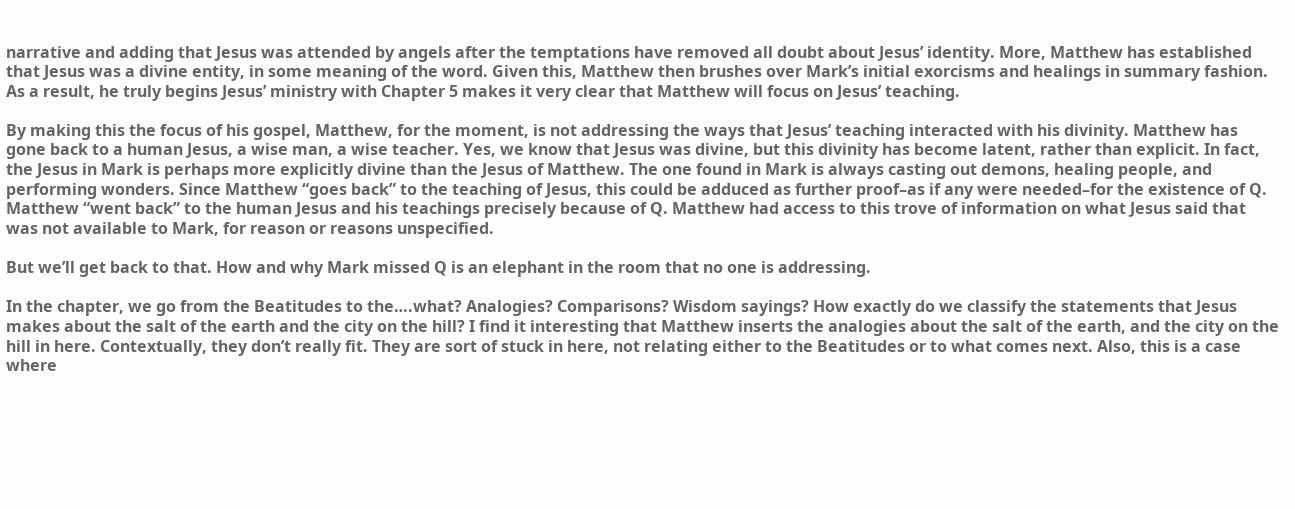narrative and adding that Jesus was attended by angels after the temptations have removed all doubt about Jesus’ identity. More, Matthew has established that Jesus was a divine entity, in some meaning of the word. Given this, Matthew then brushes over Mark’s initial exorcisms and healings in summary fashion. As a result, he truly begins Jesus’ ministry with Chapter 5 makes it very clear that Matthew will focus on Jesus’ teaching.

By making this the focus of his gospel, Matthew, for the moment, is not addressing the ways that Jesus’ teaching interacted with his divinity. Matthew has gone back to a human Jesus, a wise man, a wise teacher. Yes, we know that Jesus was divine, but this divinity has become latent, rather than explicit. In fact, the Jesus in Mark is perhaps more explicitly divine than the Jesus of Matthew. The one found in Mark is always casting out demons, healing people, and performing wonders. Since Matthew “goes back” to the teaching of Jesus, this could be adduced as further proof–as if any were needed–for the existence of Q. Matthew “went back” to the human Jesus and his teachings precisely because of Q. Matthew had access to this trove of information on what Jesus said that was not available to Mark, for reason or reasons unspecified.

But we’ll get back to that. How and why Mark missed Q is an elephant in the room that no one is addressing.

In the chapter, we go from the Beatitudes to the….what? Analogies? Comparisons? Wisdom sayings? How exactly do we classify the statements that Jesus makes about the salt of the earth and the city on the hill? I find it interesting that Matthew inserts the analogies about the salt of the earth, and the city on the hill in here. Contextually, they don’t really fit. They are sort of stuck in here, not relating either to the Beatitudes or to what comes next. Also, this is a case where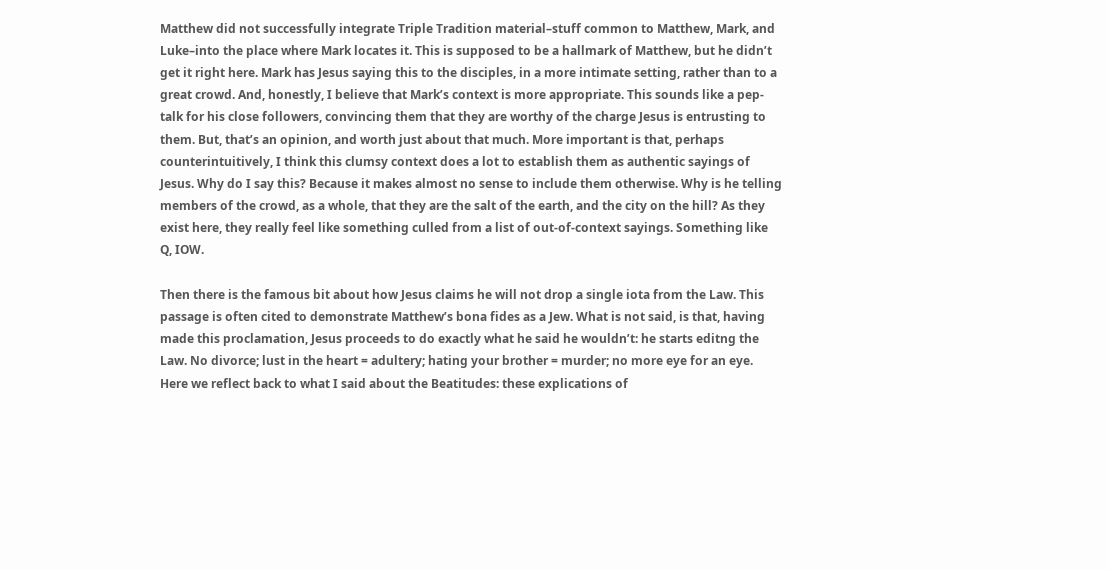Matthew did not successfully integrate Triple Tradition material–stuff common to Matthew, Mark, and Luke–into the place where Mark locates it. This is supposed to be a hallmark of Matthew, but he didn’t get it right here. Mark has Jesus saying this to the disciples, in a more intimate setting, rather than to a great crowd. And, honestly, I believe that Mark’s context is more appropriate. This sounds like a pep-talk for his close followers, convincing them that they are worthy of the charge Jesus is entrusting to them. But, that’s an opinion, and worth just about that much. More important is that, perhaps counterintuitively, I think this clumsy context does a lot to establish them as authentic sayings of Jesus. Why do I say this? Because it makes almost no sense to include them otherwise. Why is he telling members of the crowd, as a whole, that they are the salt of the earth, and the city on the hill? As they exist here, they really feel like something culled from a list of out-of-context sayings. Something like Q, IOW.

Then there is the famous bit about how Jesus claims he will not drop a single iota from the Law. This passage is often cited to demonstrate Matthew’s bona fides as a Jew. What is not said, is that, having made this proclamation, Jesus proceeds to do exactly what he said he wouldn’t: he starts editng the Law. No divorce; lust in the heart = adultery; hating your brother = murder; no more eye for an eye. Here we reflect back to what I said about the Beatitudes: these explications of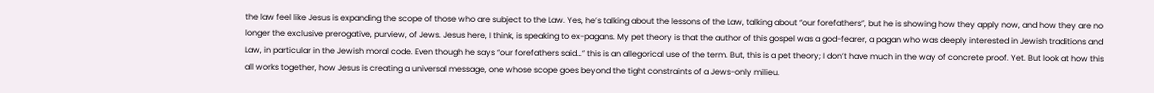the law feel like Jesus is expanding the scope of those who are subject to the Law. Yes, he’s talking about the lessons of the Law, talking about “our forefathers”, but he is showing how they apply now, and how they are no longer the exclusive prerogative, purview, of Jews. Jesus here, I think, is speaking to ex-pagans. My pet theory is that the author of this gospel was a god-fearer, a pagan who was deeply interested in Jewish traditions and Law, in particular in the Jewish moral code. Even though he says “our forefathers said…” this is an allegorical use of the term. But, this is a pet theory; I don’t have much in the way of concrete proof. Yet. But look at how this all works together, how Jesus is creating a universal message, one whose scope goes beyond the tight constraints of a Jews-only milieu.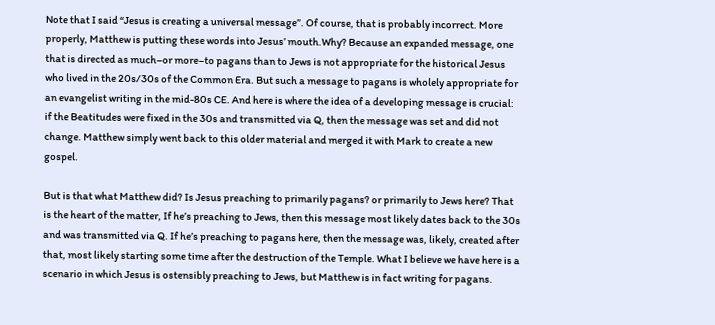Note that I said “Jesus is creating a universal message”. Of course, that is probably incorrect. More properly, Matthew is putting these words into Jesus’ mouth.Why? Because an expanded message, one that is directed as much–or more–to pagans than to Jews is not appropriate for the historical Jesus who lived in the 20s/30s of the Common Era. But such a message to pagans is wholely appropriate for an evangelist writing in the mid-80s CE. And here is where the idea of a developing message is crucial: if the Beatitudes were fixed in the 30s and transmitted via Q, then the message was set and did not change. Matthew simply went back to this older material and merged it with Mark to create a new gospel.

But is that what Matthew did? Is Jesus preaching to primarily pagans? or primarily to Jews here? That is the heart of the matter, If he’s preaching to Jews, then this message most likely dates back to the 30s and was transmitted via Q. If he’s preaching to pagans here, then the message was, likely, created after that, most likely starting some time after the destruction of the Temple. What I believe we have here is a scenario in which Jesus is ostensibly preaching to Jews, but Matthew is in fact writing for pagans.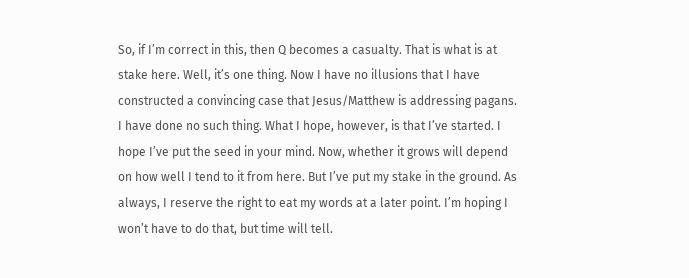So, if I’m correct in this, then Q becomes a casualty. That is what is at stake here. Well, it’s one thing. Now I have no illusions that I have constructed a convincing case that Jesus/Matthew is addressing pagans. I have done no such thing. What I hope, however, is that I’ve started. I hope I’ve put the seed in your mind. Now, whether it grows will depend on how well I tend to it from here. But I’ve put my stake in the ground. As always, I reserve the right to eat my words at a later point. I’m hoping I won’t have to do that, but time will tell.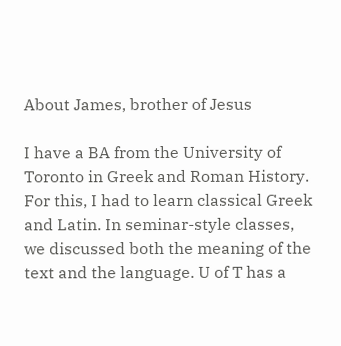About James, brother of Jesus

I have a BA from the University of Toronto in Greek and Roman History. For this, I had to learn classical Greek and Latin. In seminar-style classes, we discussed both the meaning of the text and the language. U of T has a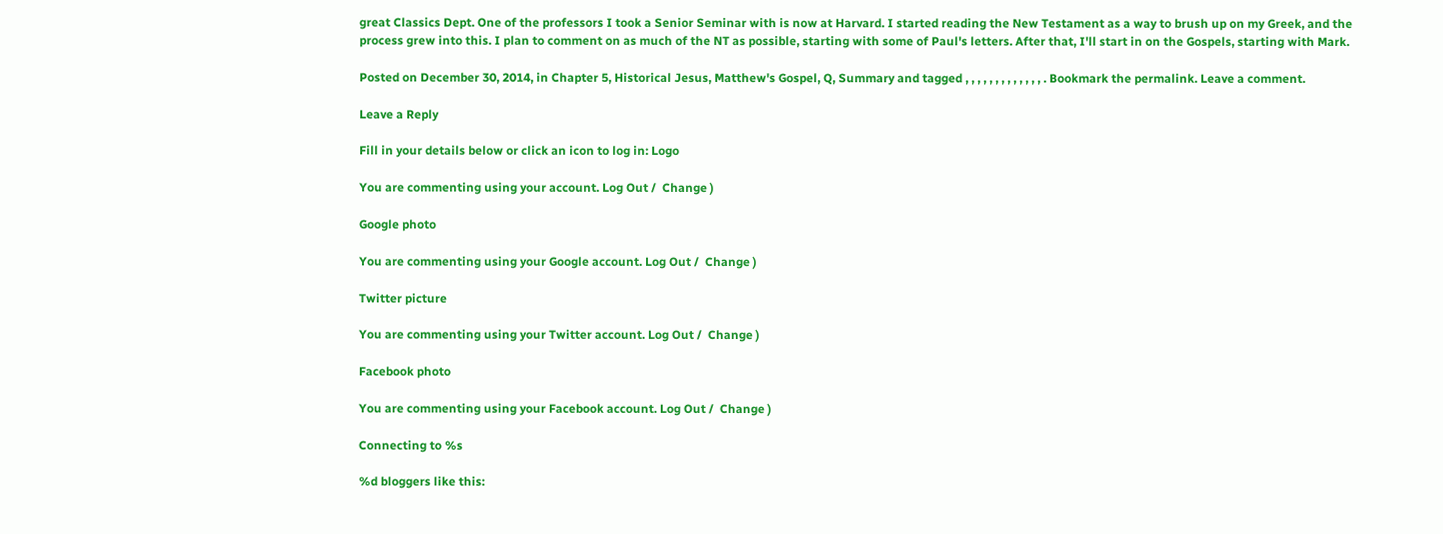great Classics Dept. One of the professors I took a Senior Seminar with is now at Harvard. I started reading the New Testament as a way to brush up on my Greek, and the process grew into this. I plan to comment on as much of the NT as possible, starting with some of Paul's letters. After that, I'll start in on the Gospels, starting with Mark.

Posted on December 30, 2014, in Chapter 5, Historical Jesus, Matthew's Gospel, Q, Summary and tagged , , , , , , , , , , , , , . Bookmark the permalink. Leave a comment.

Leave a Reply

Fill in your details below or click an icon to log in: Logo

You are commenting using your account. Log Out /  Change )

Google photo

You are commenting using your Google account. Log Out /  Change )

Twitter picture

You are commenting using your Twitter account. Log Out /  Change )

Facebook photo

You are commenting using your Facebook account. Log Out /  Change )

Connecting to %s

%d bloggers like this: